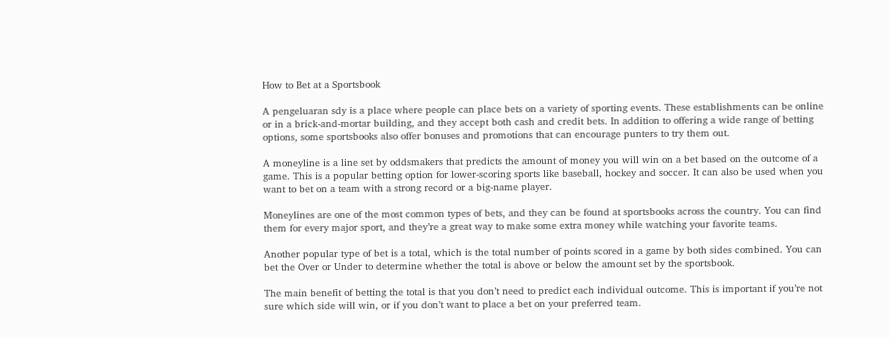How to Bet at a Sportsbook

A pengeluaran sdy is a place where people can place bets on a variety of sporting events. These establishments can be online or in a brick-and-mortar building, and they accept both cash and credit bets. In addition to offering a wide range of betting options, some sportsbooks also offer bonuses and promotions that can encourage punters to try them out.

A moneyline is a line set by oddsmakers that predicts the amount of money you will win on a bet based on the outcome of a game. This is a popular betting option for lower-scoring sports like baseball, hockey and soccer. It can also be used when you want to bet on a team with a strong record or a big-name player.

Moneylines are one of the most common types of bets, and they can be found at sportsbooks across the country. You can find them for every major sport, and they’re a great way to make some extra money while watching your favorite teams.

Another popular type of bet is a total, which is the total number of points scored in a game by both sides combined. You can bet the Over or Under to determine whether the total is above or below the amount set by the sportsbook.

The main benefit of betting the total is that you don’t need to predict each individual outcome. This is important if you’re not sure which side will win, or if you don’t want to place a bet on your preferred team.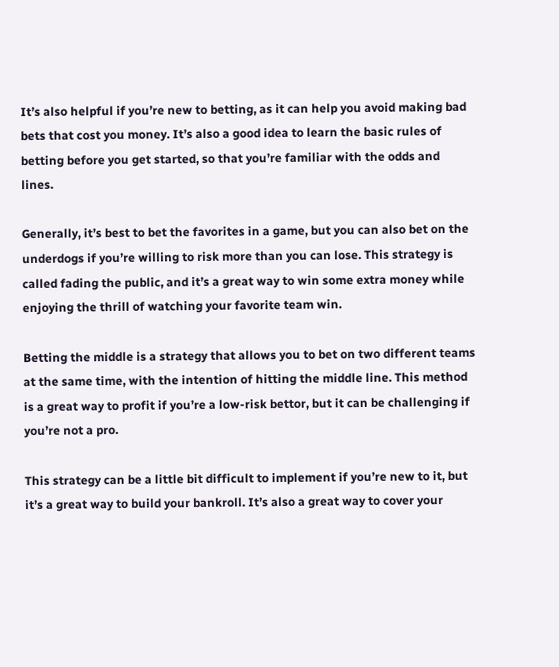It’s also helpful if you’re new to betting, as it can help you avoid making bad bets that cost you money. It’s also a good idea to learn the basic rules of betting before you get started, so that you’re familiar with the odds and lines.

Generally, it’s best to bet the favorites in a game, but you can also bet on the underdogs if you’re willing to risk more than you can lose. This strategy is called fading the public, and it’s a great way to win some extra money while enjoying the thrill of watching your favorite team win.

Betting the middle is a strategy that allows you to bet on two different teams at the same time, with the intention of hitting the middle line. This method is a great way to profit if you’re a low-risk bettor, but it can be challenging if you’re not a pro.

This strategy can be a little bit difficult to implement if you’re new to it, but it’s a great way to build your bankroll. It’s also a great way to cover your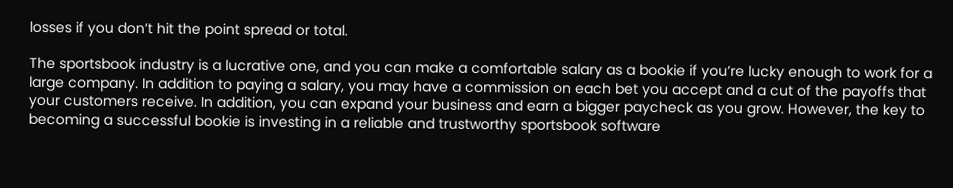losses if you don’t hit the point spread or total.

The sportsbook industry is a lucrative one, and you can make a comfortable salary as a bookie if you’re lucky enough to work for a large company. In addition to paying a salary, you may have a commission on each bet you accept and a cut of the payoffs that your customers receive. In addition, you can expand your business and earn a bigger paycheck as you grow. However, the key to becoming a successful bookie is investing in a reliable and trustworthy sportsbook software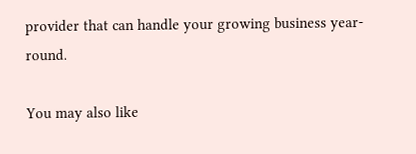provider that can handle your growing business year-round.

You may also like